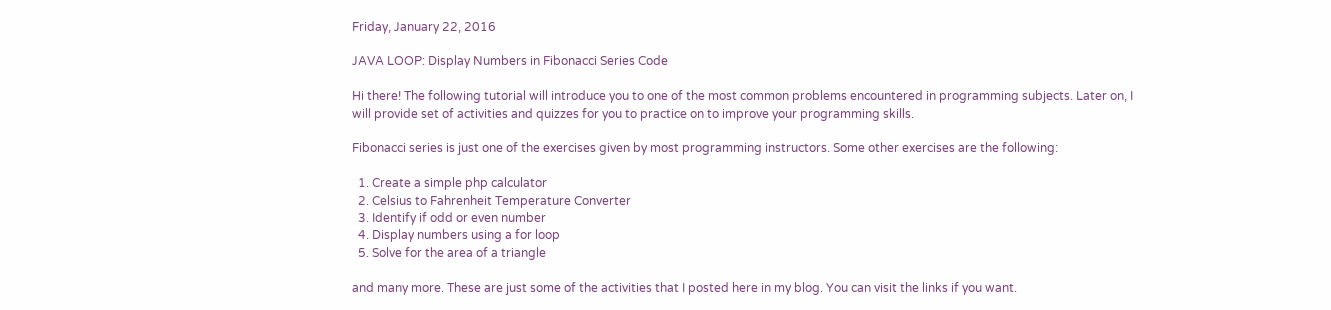Friday, January 22, 2016

JAVA LOOP: Display Numbers in Fibonacci Series Code

Hi there! The following tutorial will introduce you to one of the most common problems encountered in programming subjects. Later on, I will provide set of activities and quizzes for you to practice on to improve your programming skills.

Fibonacci series is just one of the exercises given by most programming instructors. Some other exercises are the following:

  1. Create a simple php calculator
  2. Celsius to Fahrenheit Temperature Converter
  3. Identify if odd or even number
  4. Display numbers using a for loop
  5. Solve for the area of a triangle

and many more. These are just some of the activities that I posted here in my blog. You can visit the links if you want.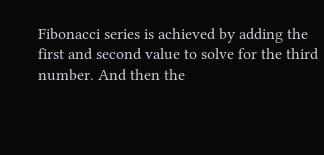Fibonacci series is achieved by adding the first and second value to solve for the third number. And then the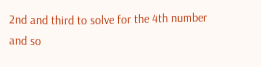2nd and third to solve for the 4th number and so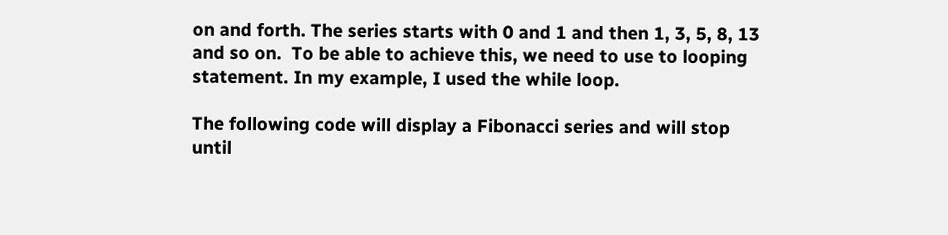on and forth. The series starts with 0 and 1 and then 1, 3, 5, 8, 13 and so on.  To be able to achieve this, we need to use to looping statement. In my example, I used the while loop.

The following code will display a Fibonacci series and will stop until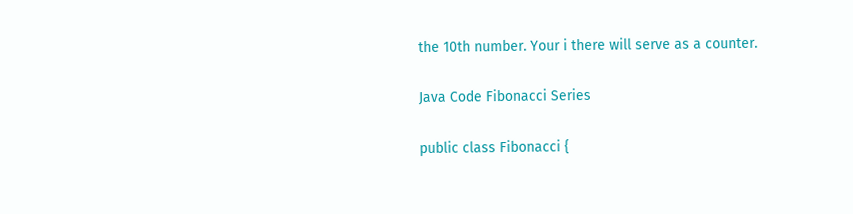the 10th number. Your i there will serve as a counter.

Java Code Fibonacci Series

public class Fibonacci {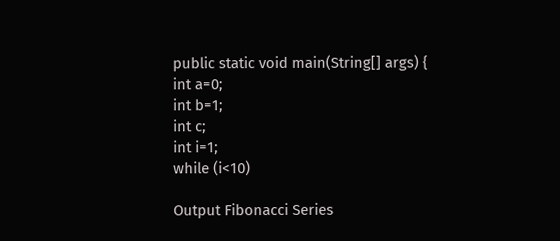public static void main(String[] args) {
int a=0;
int b=1;
int c;
int i=1;
while (i<10)

Output Fibonacci Series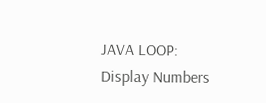JAVA LOOP: Display Numbers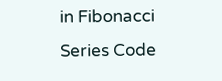in Fibonacci Series Code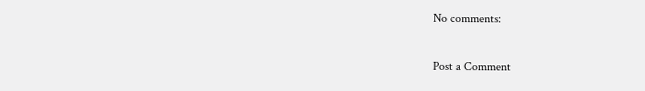No comments:

Post a Comment